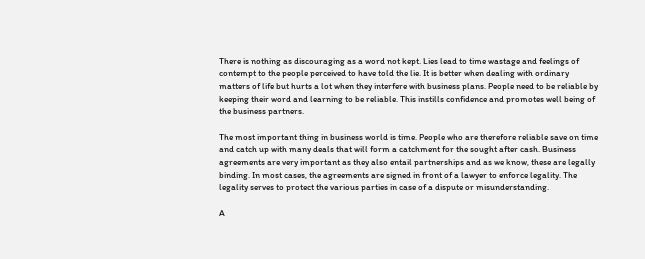There is nothing as discouraging as a word not kept. Lies lead to time wastage and feelings of contempt to the people perceived to have told the lie. It is better when dealing with ordinary matters of life but hurts a lot when they interfere with business plans. People need to be reliable by keeping their word and learning to be reliable. This instills confidence and promotes well being of the business partners.

The most important thing in business world is time. People who are therefore reliable save on time and catch up with many deals that will form a catchment for the sought after cash. Business agreements are very important as they also entail partnerships and as we know, these are legally binding. In most cases, the agreements are signed in front of a lawyer to enforce legality. The legality serves to protect the various parties in case of a dispute or misunderstanding.

A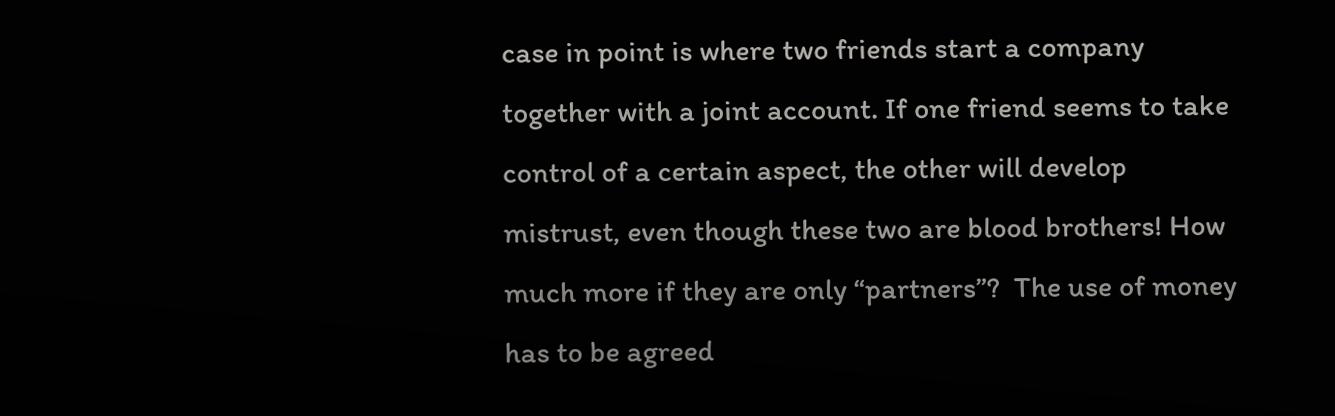case in point is where two friends start a company together with a joint account. If one friend seems to take control of a certain aspect, the other will develop mistrust, even though these two are blood brothers! How much more if they are only “partners”?  The use of money has to be agreed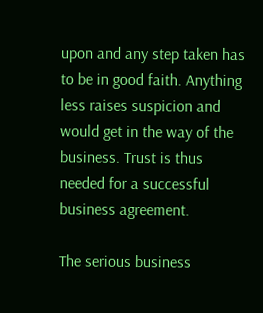upon and any step taken has to be in good faith. Anything less raises suspicion and would get in the way of the business. Trust is thus needed for a successful business agreement.

The serious business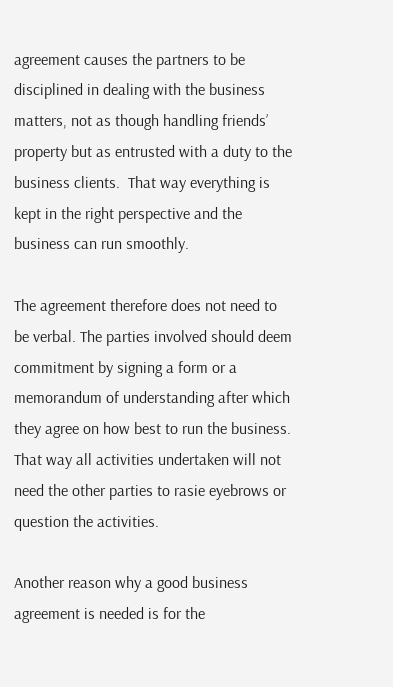agreement causes the partners to be disciplined in dealing with the business matters, not as though handling friends’ property but as entrusted with a duty to the business clients.  That way everything is kept in the right perspective and the business can run smoothly.

The agreement therefore does not need to be verbal. The parties involved should deem commitment by signing a form or a memorandum of understanding after which they agree on how best to run the business. That way all activities undertaken will not need the other parties to rasie eyebrows or question the activities.

Another reason why a good business agreement is needed is for the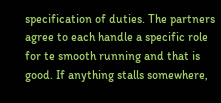specification of duties. The partners agree to each handle a specific role for te smooth running and that is good. If anything stalls somewhere,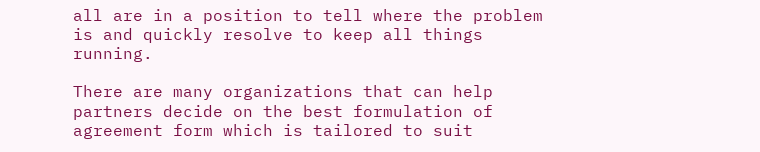all are in a position to tell where the problem is and quickly resolve to keep all things running.

There are many organizations that can help partners decide on the best formulation of agreement form which is tailored to suit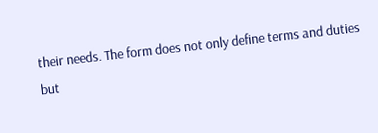their needs. The form does not only define terms and duties but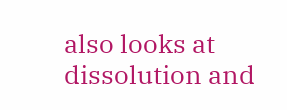also looks at dissolution and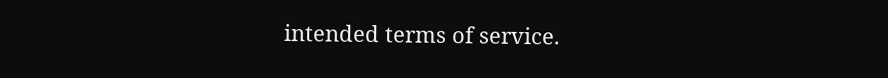intended terms of service.